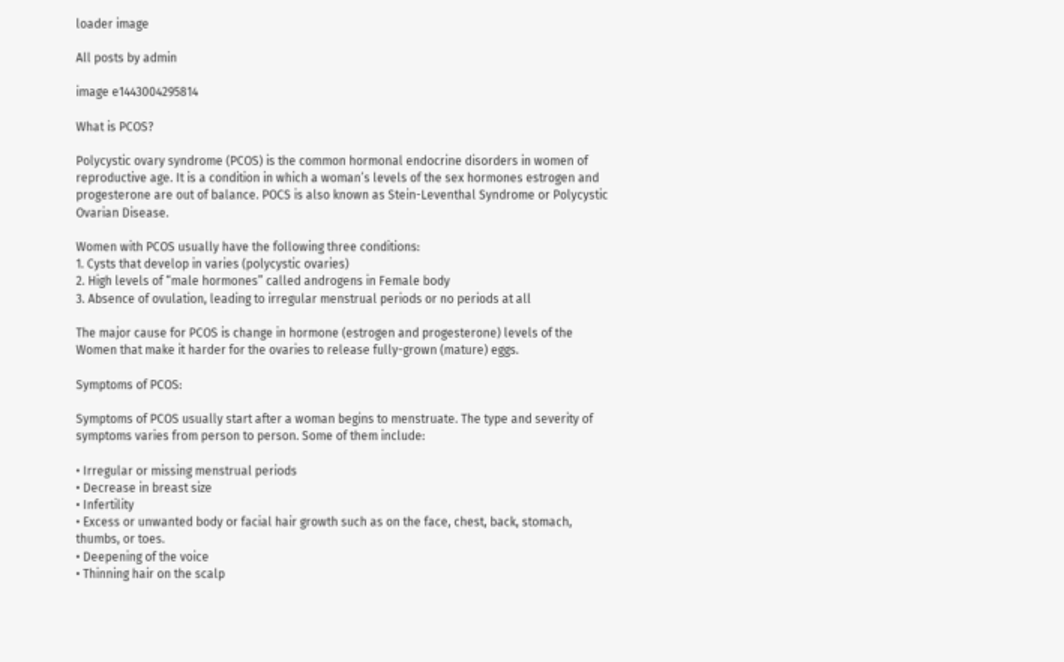loader image

All posts by admin

image e1443004295814

What is PCOS?

Polycystic ovary syndrome (PCOS) is the common hormonal endocrine disorders in women of reproductive age. It is a condition in which a woman’s levels of the sex hormones estrogen and progesterone are out of balance. POCS is also known as Stein-Leventhal Syndrome or Polycystic Ovarian Disease.

Women with PCOS usually have the following three conditions:
1. Cysts that develop in varies (polycystic ovaries)
2. High levels of “male hormones” called androgens in Female body
3. Absence of ovulation, leading to irregular menstrual periods or no periods at all

The major cause for PCOS is change in hormone (estrogen and progesterone) levels of the Women that make it harder for the ovaries to release fully-grown (mature) eggs.

Symptoms of PCOS:

Symptoms of PCOS usually start after a woman begins to menstruate. The type and severity of symptoms varies from person to person. Some of them include:

• Irregular or missing menstrual periods
• Decrease in breast size
• Infertility
• Excess or unwanted body or facial hair growth such as on the face, chest, back, stomach, thumbs, or toes.
• Deepening of the voice
• Thinning hair on the scalp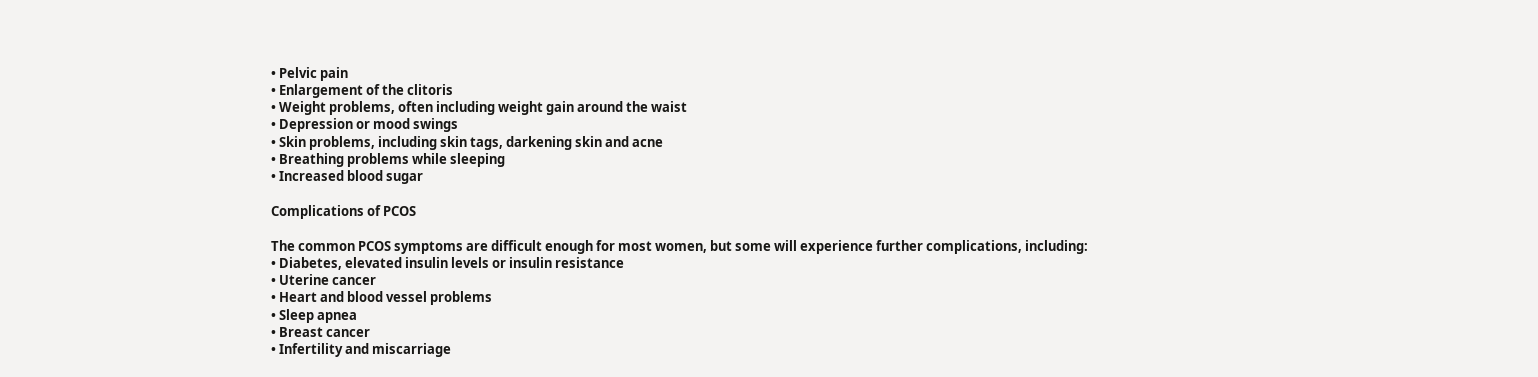• Pelvic pain
• Enlargement of the clitoris
• Weight problems, often including weight gain around the waist
• Depression or mood swings
• Skin problems, including skin tags, darkening skin and acne
• Breathing problems while sleeping
• Increased blood sugar

Complications of PCOS

The common PCOS symptoms are difficult enough for most women, but some will experience further complications, including:
• Diabetes, elevated insulin levels or insulin resistance
• Uterine cancer
• Heart and blood vessel problems
• Sleep apnea
• Breast cancer
• Infertility and miscarriage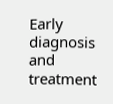Early diagnosis and treatment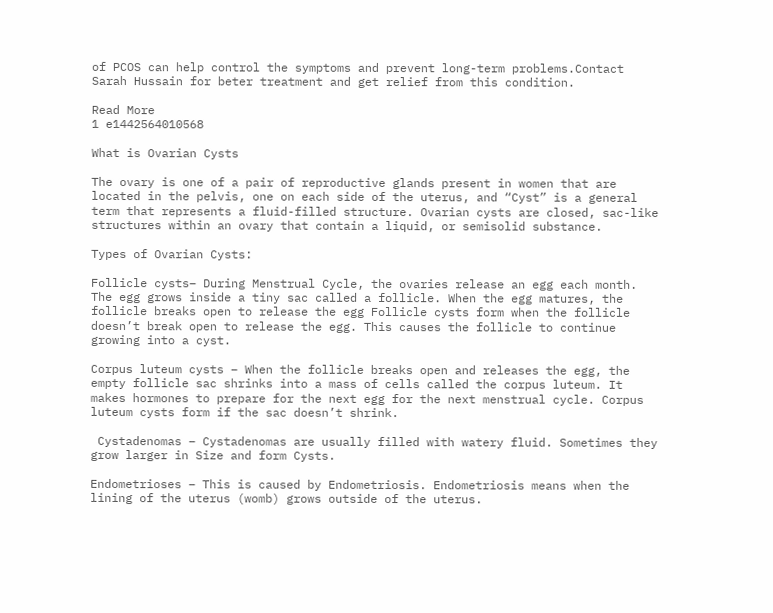of PCOS can help control the symptoms and prevent long-term problems.Contact Sarah Hussain for beter treatment and get relief from this condition.

Read More
1 e1442564010568

What is Ovarian Cysts

The ovary is one of a pair of reproductive glands present in women that are located in the pelvis, one on each side of the uterus, and “Cyst” is a general term that represents a fluid-filled structure. Ovarian cysts are closed, sac-like structures within an ovary that contain a liquid, or semisolid substance.

Types of Ovarian Cysts:

Follicle cysts– During Menstrual Cycle, the ovaries release an egg each month. The egg grows inside a tiny sac called a follicle. When the egg matures, the follicle breaks open to release the egg Follicle cysts form when the follicle doesn’t break open to release the egg. This causes the follicle to continue growing into a cyst.

Corpus luteum cysts – When the follicle breaks open and releases the egg, the empty follicle sac shrinks into a mass of cells called the corpus luteum. It makes hormones to prepare for the next egg for the next menstrual cycle. Corpus luteum cysts form if the sac doesn’t shrink.

 Cystadenomas – Cystadenomas are usually filled with watery fluid. Sometimes they grow larger in Size and form Cysts.

Endometrioses – This is caused by Endometriosis. Endometriosis means when the lining of the uterus (womb) grows outside of the uterus.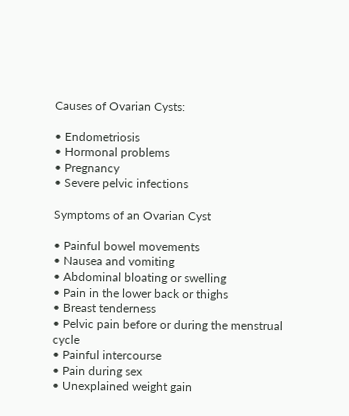Causes of Ovarian Cysts:

• Endometriosis
• Hormonal problems
• Pregnancy
• Severe pelvic infections

Symptoms of an Ovarian Cyst

• Painful bowel movements
• Nausea and vomiting
• Abdominal bloating or swelling
• Pain in the lower back or thighs
• Breast tenderness
• Pelvic pain before or during the menstrual cycle
• Painful intercourse
• Pain during sex
• Unexplained weight gain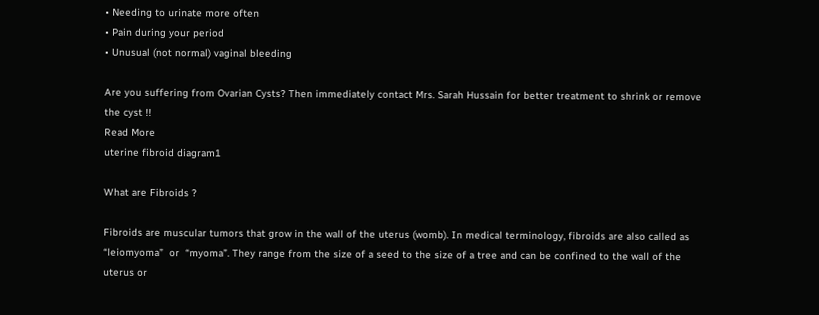• Needing to urinate more often
• Pain during your period
• Unusual (not normal) vaginal bleeding

Are you suffering from Ovarian Cysts? Then immediately contact Mrs. Sarah Hussain for better treatment to shrink or remove the cyst !!
Read More
uterine fibroid diagram1

What are Fibroids ?

Fibroids are muscular tumors that grow in the wall of the uterus (womb). In medical terminology, fibroids are also called as  “leiomyoma”  or  “myoma”. They range from the size of a seed to the size of a tree and can be confined to the wall of the uterus or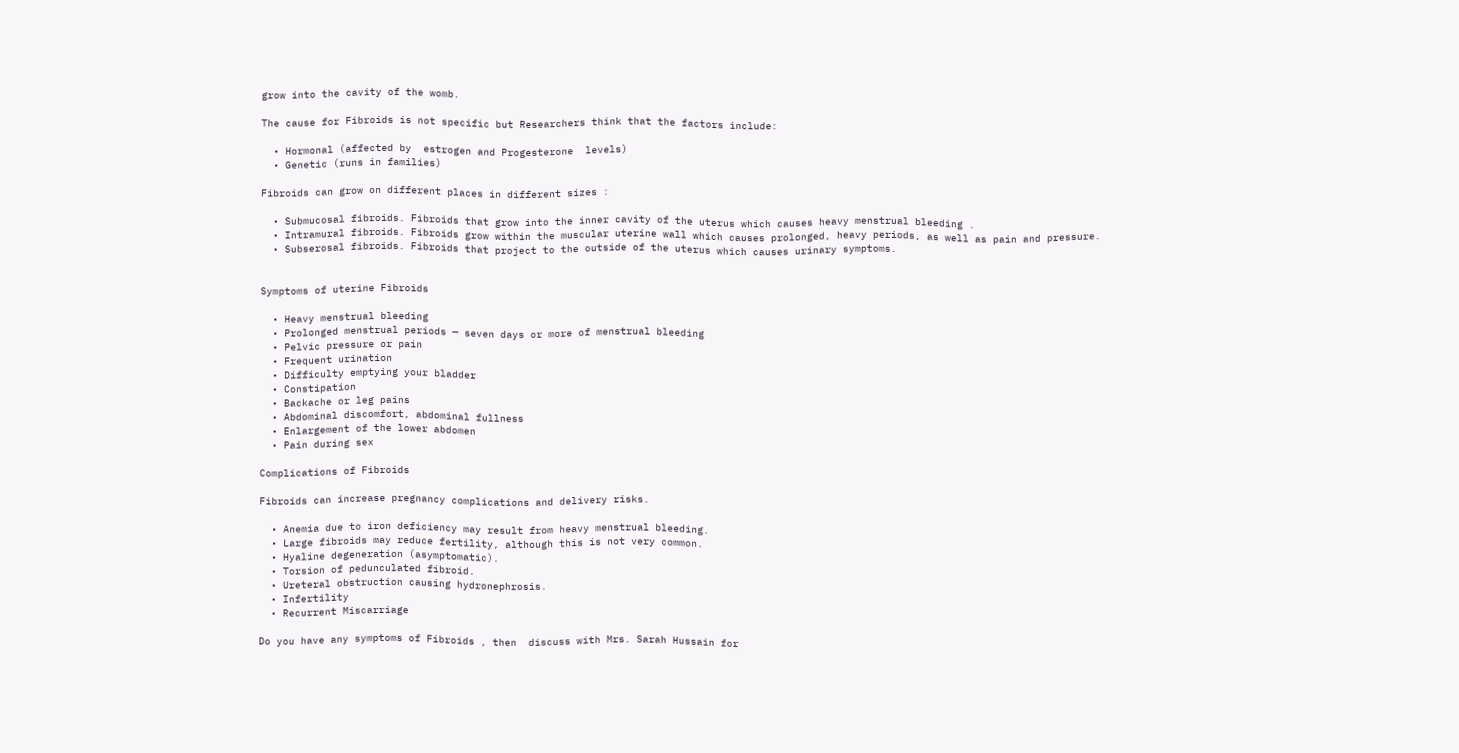grow into the cavity of the womb.

The cause for Fibroids is not specific but Researchers think that the factors include:

  • Hormonal (affected by  estrogen and Progesterone  levels)
  • Genetic (runs in families)

Fibroids can grow on different places in different sizes :

  • Submucosal fibroids. Fibroids that grow into the inner cavity of the uterus which causes heavy menstrual bleeding .
  • Intramural fibroids. Fibroids grow within the muscular uterine wall which causes prolonged, heavy periods, as well as pain and pressure.
  • Subserosal fibroids. Fibroids that project to the outside of the uterus which causes urinary symptoms.


Symptoms of uterine Fibroids

  • Heavy menstrual bleeding
  • Prolonged menstrual periods — seven days or more of menstrual bleeding
  • Pelvic pressure or pain
  • Frequent urination
  • Difficulty emptying your bladder
  • Constipation
  • Backache or leg pains
  • Abdominal discomfort, abdominal fullness
  • Enlargement of the lower abdomen
  • Pain during sex

Complications of Fibroids

Fibroids can increase pregnancy complications and delivery risks.

  • Anemia due to iron deficiency may result from heavy menstrual bleeding.
  • Large fibroids may reduce fertility, although this is not very common.
  • Hyaline degeneration (asymptomatic).
  • Torsion of pedunculated fibroid.
  • Ureteral obstruction causing hydronephrosis.
  • Infertility
  • Recurrent Miscarriage

Do you have any symptoms of Fibroids , then  discuss with Mrs. Sarah Hussain for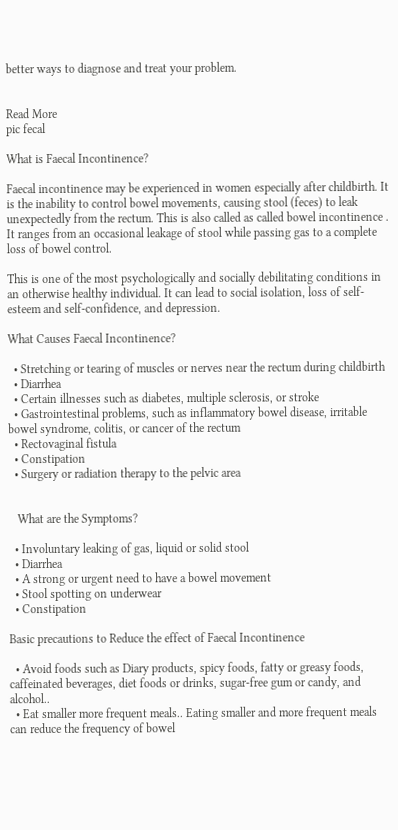better ways to diagnose and treat your problem.


Read More
pic fecal

What is Faecal Incontinence?

Faecal incontinence may be experienced in women especially after childbirth. It is the inability to control bowel movements, causing stool (feces) to leak unexpectedly from the rectum. This is also called as called bowel incontinence . It ranges from an occasional leakage of stool while passing gas to a complete loss of bowel control.

This is one of the most psychologically and socially debilitating conditions in an otherwise healthy individual. It can lead to social isolation, loss of self-esteem and self-confidence, and depression.

What Causes Faecal Incontinence?

  • Stretching or tearing of muscles or nerves near the rectum during childbirth
  • Diarrhea
  • Certain illnesses such as diabetes, multiple sclerosis, or stroke
  • Gastrointestinal problems, such as inflammatory bowel disease, irritable bowel syndrome, colitis, or cancer of the rectum
  • Rectovaginal fistula
  • Constipation
  • Surgery or radiation therapy to the pelvic area


   What are the Symptoms?

  • Involuntary leaking of gas, liquid or solid stool
  • Diarrhea
  • A strong or urgent need to have a bowel movement
  • Stool spotting on underwear
  • Constipation

Basic precautions to Reduce the effect of Faecal Incontinence

  • Avoid foods such as Diary products, spicy foods, fatty or greasy foods, caffeinated beverages, diet foods or drinks, sugar-free gum or candy, and alcohol..
  • Eat smaller more frequent meals.. Eating smaller and more frequent meals can reduce the frequency of bowel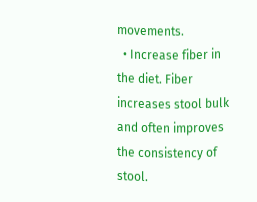movements.
  • Increase fiber in the diet. Fiber increases stool bulk and often improves the consistency of stool.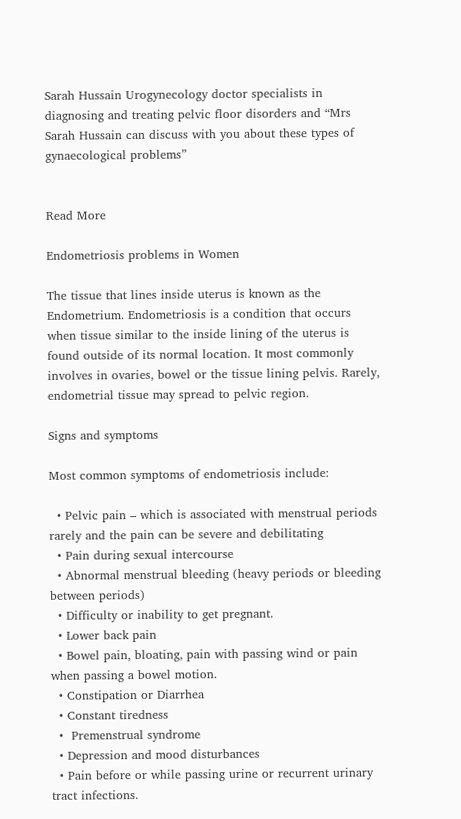Sarah Hussain Urogynecology doctor specialists in diagnosing and treating pelvic floor disorders and “Mrs Sarah Hussain can discuss with you about these types of gynaecological problems”


Read More

Endometriosis problems in Women

The tissue that lines inside uterus is known as the Endometrium. Endometriosis is a condition that occurs when tissue similar to the inside lining of the uterus is found outside of its normal location. It most commonly involves in ovaries, bowel or the tissue lining pelvis. Rarely, endometrial tissue may spread to pelvic region.

Signs and symptoms

Most common symptoms of endometriosis include:

  • Pelvic pain – which is associated with menstrual periods rarely and the pain can be severe and debilitating
  • Pain during sexual intercourse
  • Abnormal menstrual bleeding (heavy periods or bleeding between periods)
  • Difficulty or inability to get pregnant.
  • Lower back pain
  • Bowel pain, bloating, pain with passing wind or pain when passing a bowel motion.
  • Constipation or Diarrhea
  • Constant tiredness
  •  Premenstrual syndrome
  • Depression and mood disturbances
  • Pain before or while passing urine or recurrent urinary tract infections.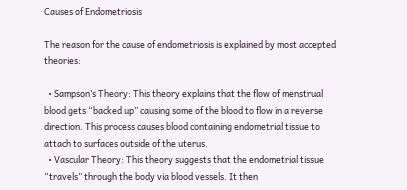Causes of Endometriosis

The reason for the cause of endometriosis is explained by most accepted theories:

  • Sampson’s Theory: This theory explains that the flow of menstrual blood gets “backed up” causing some of the blood to flow in a reverse direction. This process causes blood containing endometrial tissue to attach to surfaces outside of the uterus.
  • Vascular Theory: This theory suggests that the endometrial tissue “travels” through the body via blood vessels. It then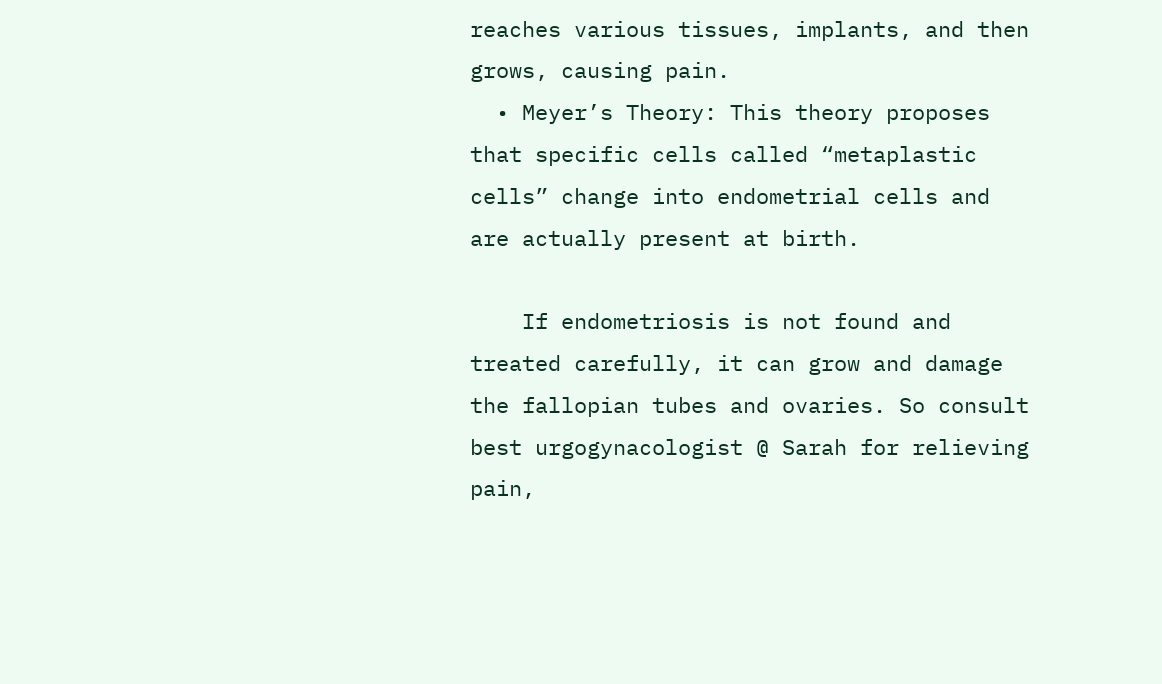reaches various tissues, implants, and then grows, causing pain.
  • Meyer’s Theory: This theory proposes that specific cells called “metaplastic cells” change into endometrial cells and are actually present at birth.

    If endometriosis is not found and treated carefully, it can grow and damage the fallopian tubes and ovaries. So consult best urgogynacologist @ Sarah for relieving pain,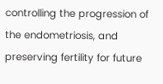controlling the progression of the endometriosis, and preserving fertility for future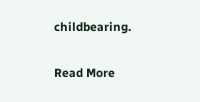childbearing.

Read More